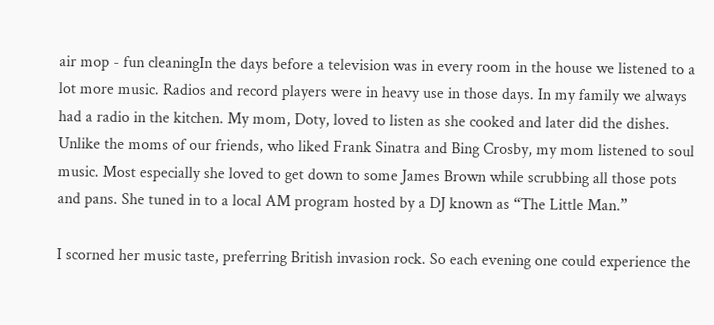air mop - fun cleaningIn the days before a television was in every room in the house we listened to a lot more music. Radios and record players were in heavy use in those days. In my family we always had a radio in the kitchen. My mom, Doty, loved to listen as she cooked and later did the dishes. Unlike the moms of our friends, who liked Frank Sinatra and Bing Crosby, my mom listened to soul music. Most especially she loved to get down to some James Brown while scrubbing all those pots and pans. She tuned in to a local AM program hosted by a DJ known as “The Little Man.”

I scorned her music taste, preferring British invasion rock. So each evening one could experience the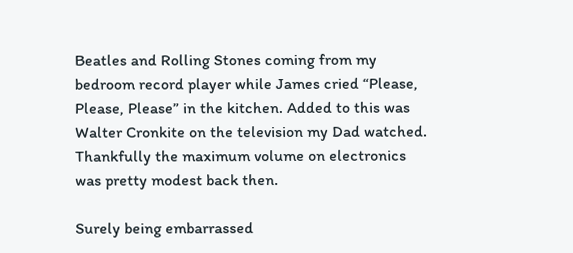Beatles and Rolling Stones coming from my bedroom record player while James cried “Please, Please, Please” in the kitchen. Added to this was Walter Cronkite on the television my Dad watched. Thankfully the maximum volume on electronics was pretty modest back then.

Surely being embarrassed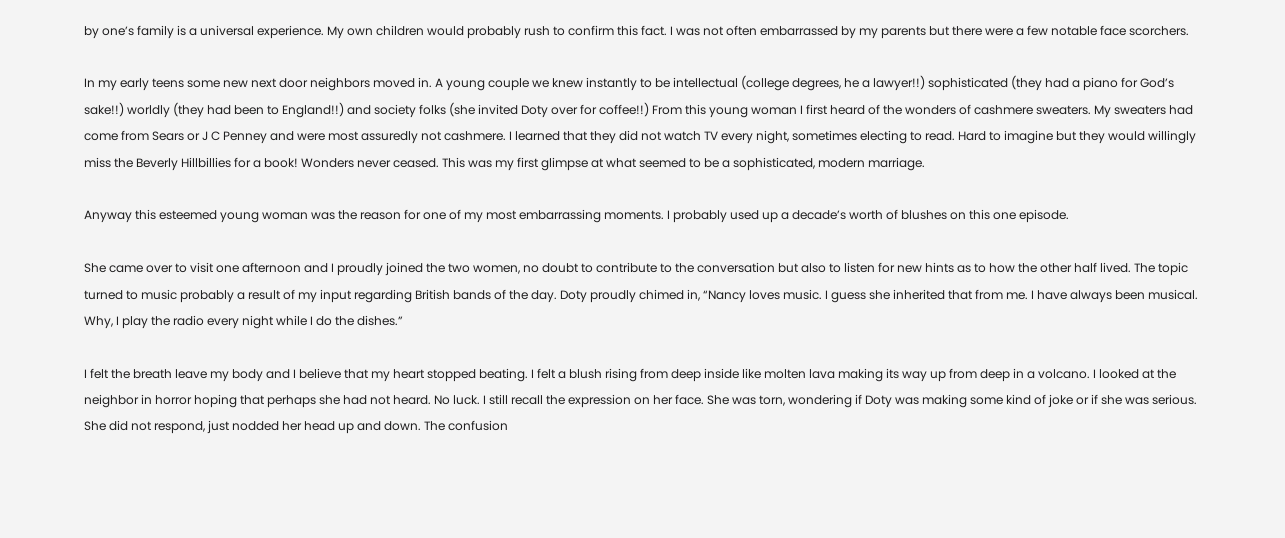by one’s family is a universal experience. My own children would probably rush to confirm this fact. I was not often embarrassed by my parents but there were a few notable face scorchers.

In my early teens some new next door neighbors moved in. A young couple we knew instantly to be intellectual (college degrees, he a lawyer!!) sophisticated (they had a piano for God’s sake!!) worldly (they had been to England!!) and society folks (she invited Doty over for coffee!!) From this young woman I first heard of the wonders of cashmere sweaters. My sweaters had come from Sears or J C Penney and were most assuredly not cashmere. I learned that they did not watch TV every night, sometimes electing to read. Hard to imagine but they would willingly miss the Beverly Hillbillies for a book! Wonders never ceased. This was my first glimpse at what seemed to be a sophisticated, modern marriage.

Anyway this esteemed young woman was the reason for one of my most embarrassing moments. I probably used up a decade’s worth of blushes on this one episode.

She came over to visit one afternoon and I proudly joined the two women, no doubt to contribute to the conversation but also to listen for new hints as to how the other half lived. The topic turned to music probably a result of my input regarding British bands of the day. Doty proudly chimed in, “Nancy loves music. I guess she inherited that from me. I have always been musical. Why, I play the radio every night while I do the dishes.”

I felt the breath leave my body and I believe that my heart stopped beating. I felt a blush rising from deep inside like molten lava making its way up from deep in a volcano. I looked at the neighbor in horror hoping that perhaps she had not heard. No luck. I still recall the expression on her face. She was torn, wondering if Doty was making some kind of joke or if she was serious. She did not respond, just nodded her head up and down. The confusion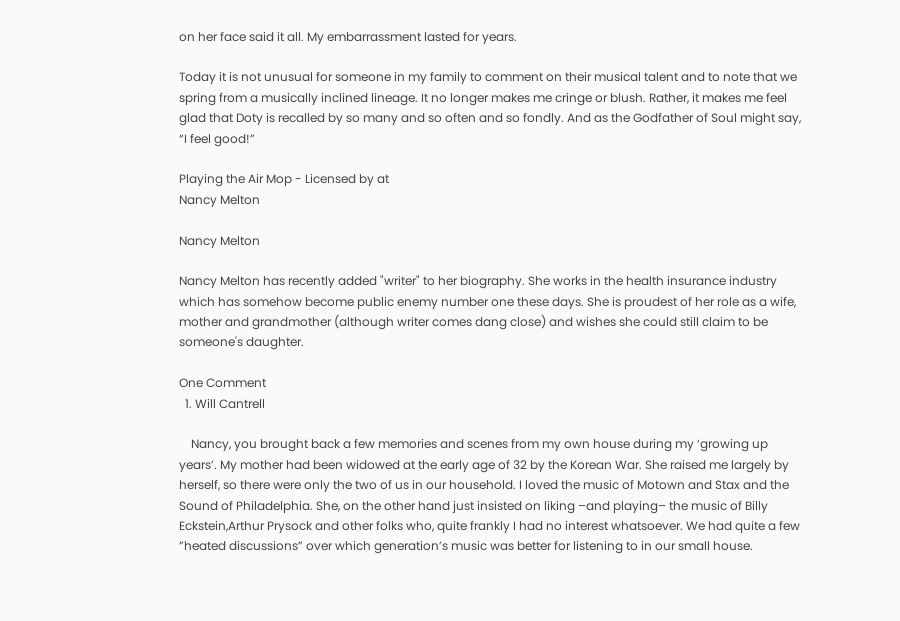on her face said it all. My embarrassment lasted for years.

Today it is not unusual for someone in my family to comment on their musical talent and to note that we spring from a musically inclined lineage. It no longer makes me cringe or blush. Rather, it makes me feel glad that Doty is recalled by so many and so often and so fondly. And as the Godfather of Soul might say, “I feel good!”

Playing the Air Mop - Licensed by at
Nancy Melton

Nancy Melton

Nancy Melton has recently added "writer" to her biography. She works in the health insurance industry which has somehow become public enemy number one these days. She is proudest of her role as a wife, mother and grandmother (although writer comes dang close) and wishes she could still claim to be someone's daughter.

One Comment
  1. Will Cantrell

    Nancy, you brought back a few memories and scenes from my own house during my ‘growing up years’. My mother had been widowed at the early age of 32 by the Korean War. She raised me largely by herself, so there were only the two of us in our household. I loved the music of Motown and Stax and the Sound of Philadelphia. She, on the other hand just insisted on liking –and playing– the music of Billy Eckstein,Arthur Prysock and other folks who, quite frankly I had no interest whatsoever. We had quite a few ”heated discussions” over which generation’s music was better for listening to in our small house.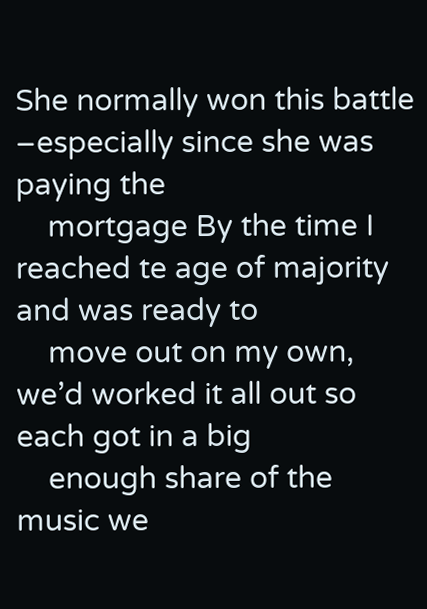She normally won this battle –especially since she was paying the
    mortgage By the time I reached te age of majority and was ready to
    move out on my own, we’d worked it all out so each got in a big
    enough share of the music we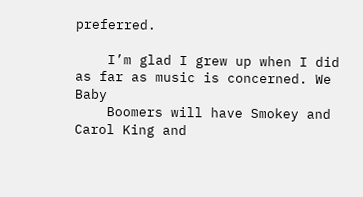preferred.

    I’m glad I grew up when I did as far as music is concerned. We Baby
    Boomers will have Smokey and Carol King and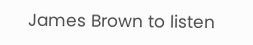James Brown to listen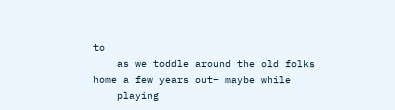to
    as we toddle around the old folks home a few years out– maybe while
    playing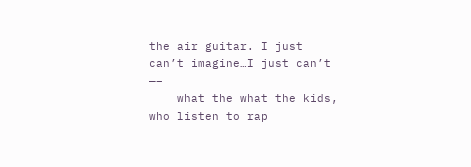the air guitar. I just can’t imagine…I just can’t —–
    what the what the kids, who listen to rap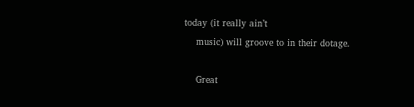today (it really ain’t
    music) will groove to in their dotage.

    Great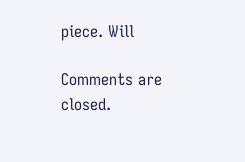piece. Will

Comments are closed.